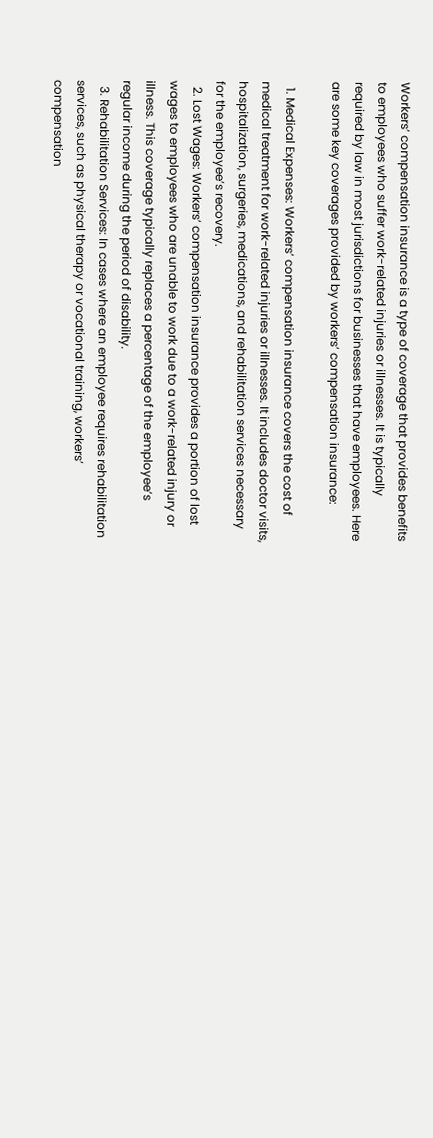Workers’ compensation insurance is a type of coverage that provides benefits to employees who suffer work-related injuries or illnesses. It is typically required by law in most jurisdictions for businesses that have employees. Here are some key coverages provided by workers’ compensation insurance:

  1. Medical Expenses: Workers’ compensation insurance covers the cost of medical treatment for work-related injuries or illnesses. It includes doctor visits, hospitalization, surgeries, medications, and rehabilitation services necessary for the employee’s recovery.
  2. Lost Wages: Workers’ compensation insurance provides a portion of lost wages to employees who are unable to work due to a work-related injury or illness. This coverage typically replaces a percentage of the employee’s regular income during the period of disability.
  3. Rehabilitation Services: In cases where an employee requires rehabilitation services, such as physical therapy or vocational training, workers’ compensation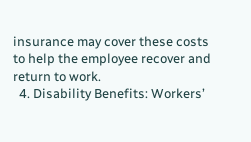insurance may cover these costs to help the employee recover and return to work.
  4. Disability Benefits: Workers’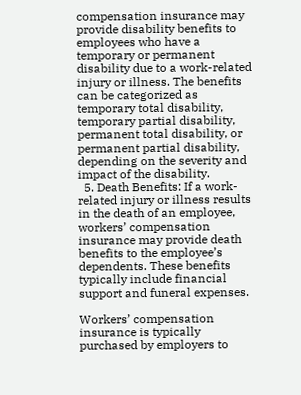compensation insurance may provide disability benefits to employees who have a temporary or permanent disability due to a work-related injury or illness. The benefits can be categorized as temporary total disability, temporary partial disability, permanent total disability, or permanent partial disability, depending on the severity and impact of the disability.
  5. Death Benefits: If a work-related injury or illness results in the death of an employee, workers’ compensation insurance may provide death benefits to the employee’s dependents. These benefits typically include financial support and funeral expenses.

Workers’ compensation insurance is typically purchased by employers to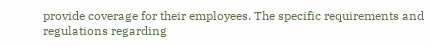provide coverage for their employees. The specific requirements and regulations regarding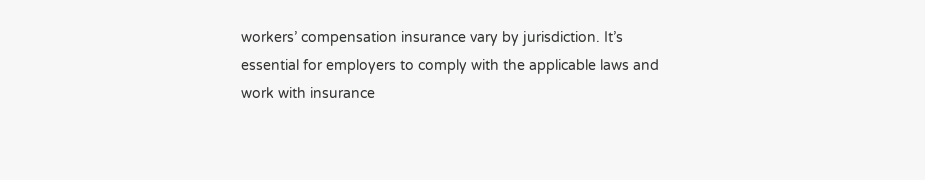workers’ compensation insurance vary by jurisdiction. It’s essential for employers to comply with the applicable laws and work with insurance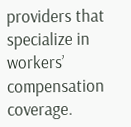providers that specialize in workers’ compensation coverage.